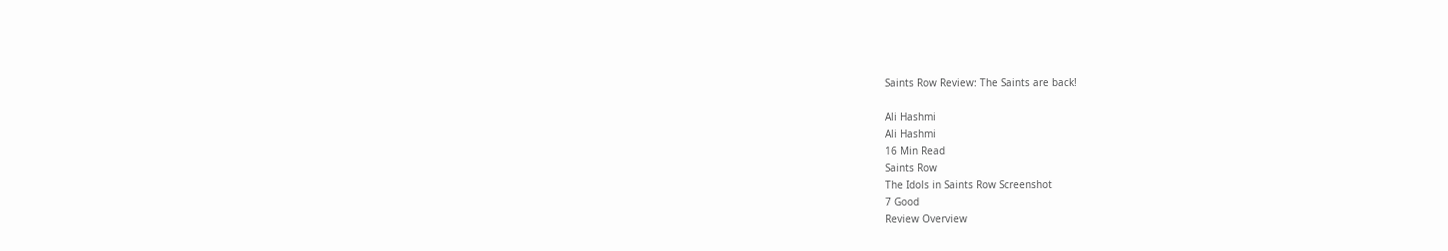Saints Row Review: The Saints are back!

Ali Hashmi
Ali Hashmi
16 Min Read
Saints Row
The Idols in Saints Row Screenshot
7 Good
Review Overview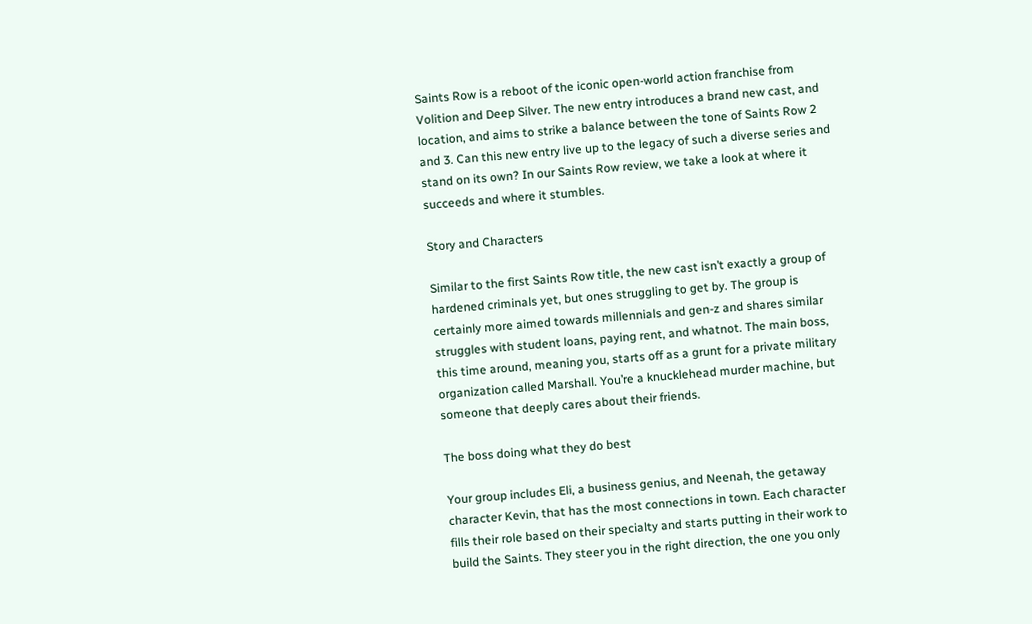Saints Row is a reboot of the iconic open-world action franchise from Volition and Deep Silver. The new entry introduces a brand new cast, and location, and aims to strike a balance between the tone of Saints Row 2 and 3. Can this new entry live up to the legacy of such a diverse series and stand on its own? In our Saints Row review, we take a look at where it succeeds and where it stumbles.

Story and Characters

Similar to the first Saints Row title, the new cast isn’t exactly a group of hardened criminals yet, but ones struggling to get by. The group is certainly more aimed towards millennials and gen-z and shares similar struggles with student loans, paying rent, and whatnot. The main boss, this time around, meaning you, starts off as a grunt for a private military organization called Marshall. You’re a knucklehead murder machine, but someone that deeply cares about their friends.

The boss doing what they do best

Your group includes Eli, a business genius, and Neenah, the getaway character Kevin, that has the most connections in town. Each character fills their role based on their specialty and starts putting in their work to build the Saints. They steer you in the right direction, the one you only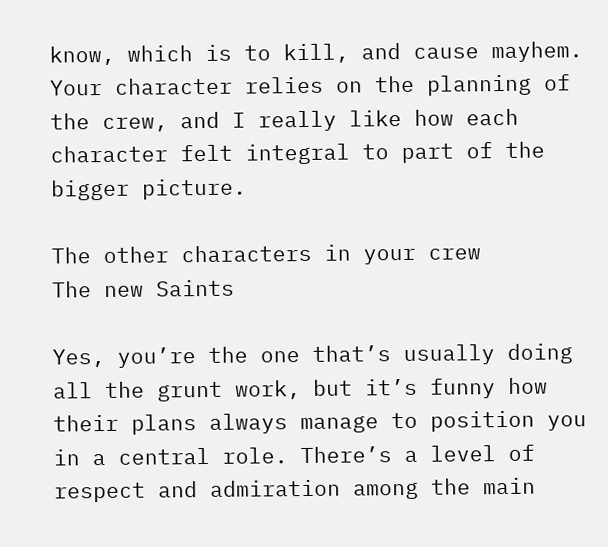know, which is to kill, and cause mayhem. Your character relies on the planning of the crew, and I really like how each character felt integral to part of the bigger picture.

The other characters in your crew
The new Saints

Yes, you’re the one that’s usually doing all the grunt work, but it’s funny how their plans always manage to position you in a central role. There’s a level of respect and admiration among the main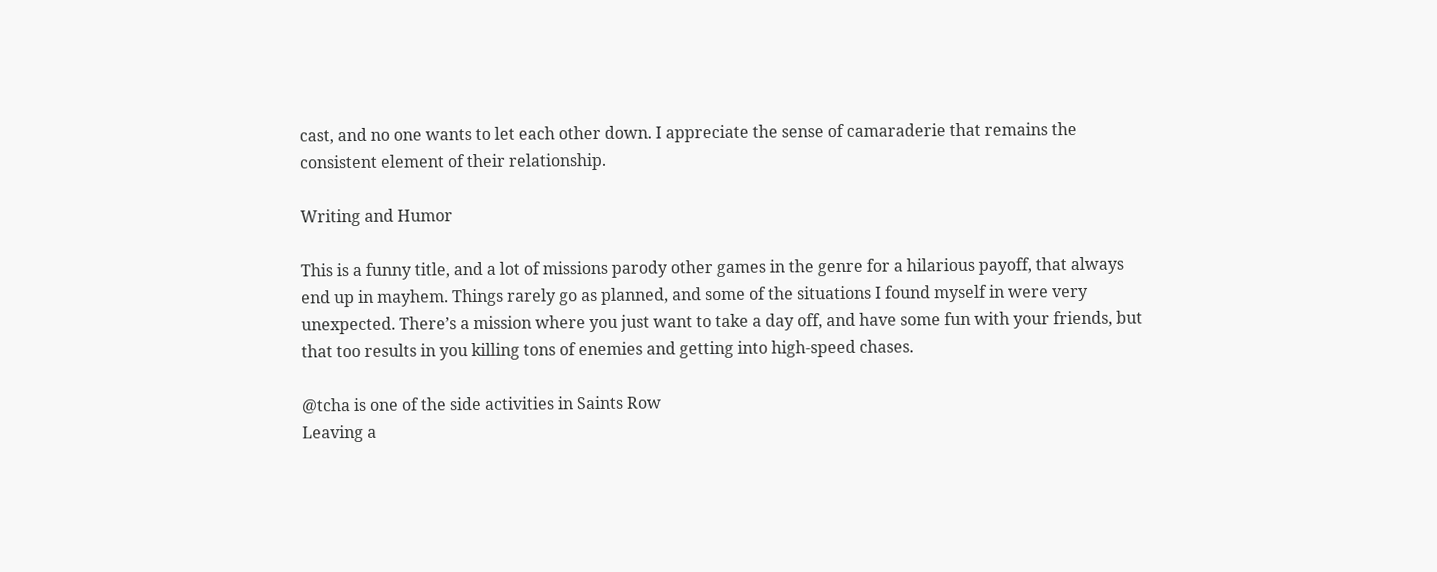cast, and no one wants to let each other down. I appreciate the sense of camaraderie that remains the consistent element of their relationship.

Writing and Humor

This is a funny title, and a lot of missions parody other games in the genre for a hilarious payoff, that always end up in mayhem. Things rarely go as planned, and some of the situations I found myself in were very unexpected. There’s a mission where you just want to take a day off, and have some fun with your friends, but that too results in you killing tons of enemies and getting into high-speed chases.

@tcha is one of the side activities in Saints Row
Leaving a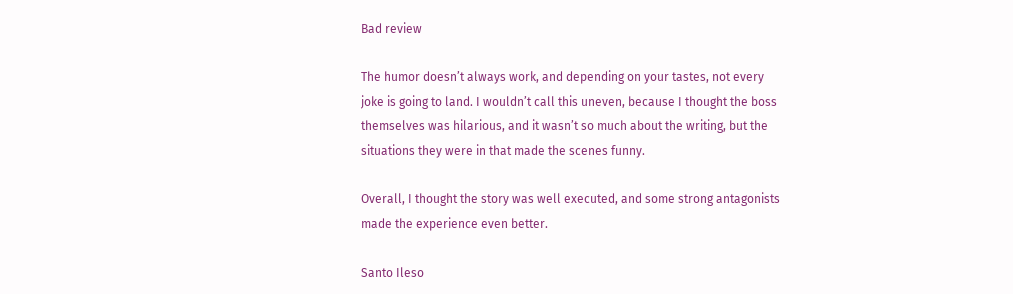Bad review

The humor doesn’t always work, and depending on your tastes, not every joke is going to land. I wouldn’t call this uneven, because I thought the boss themselves was hilarious, and it wasn’t so much about the writing, but the situations they were in that made the scenes funny.

Overall, I thought the story was well executed, and some strong antagonists made the experience even better.

Santo Ileso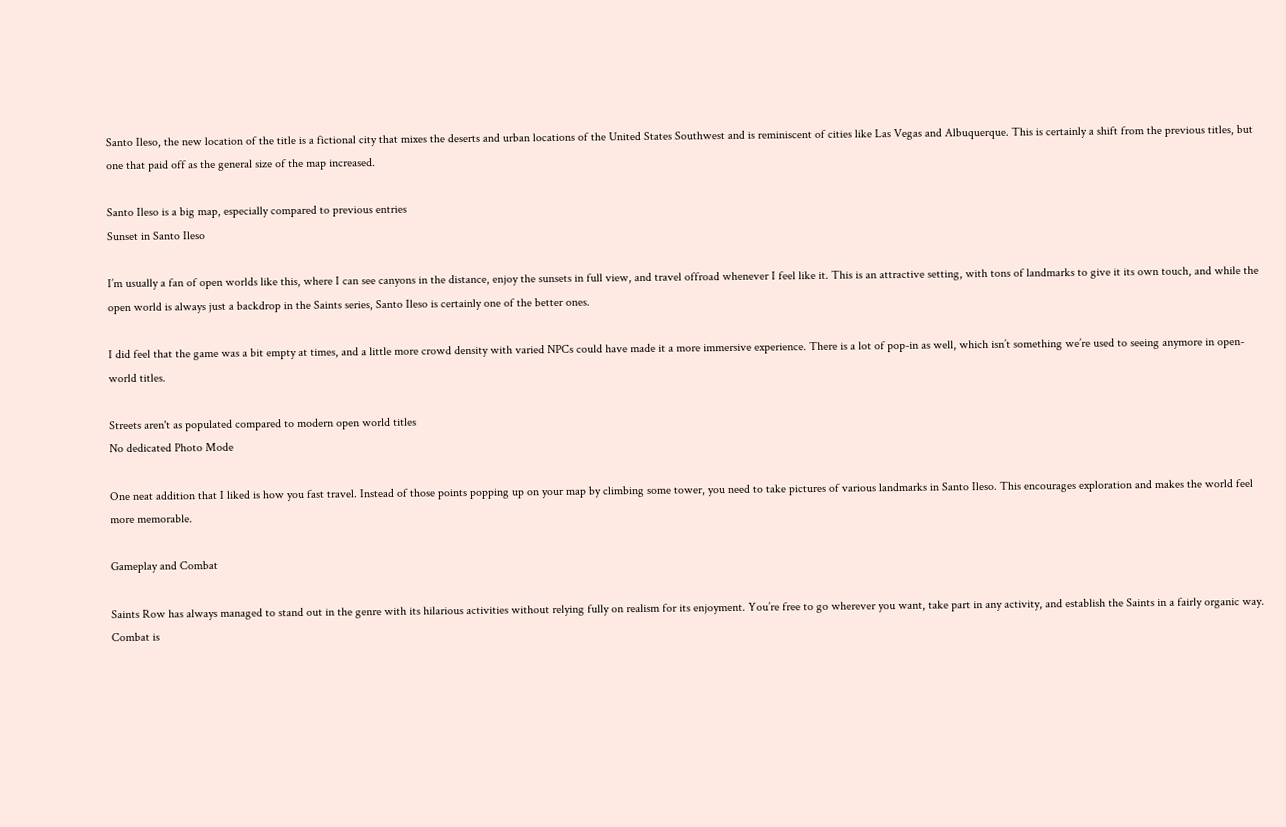Santo Ileso, the new location of the title is a fictional city that mixes the deserts and urban locations of the United States Southwest and is reminiscent of cities like Las Vegas and Albuquerque. This is certainly a shift from the previous titles, but one that paid off as the general size of the map increased.

Santo Ileso is a big map, especially compared to previous entries
Sunset in Santo Ileso

I’m usually a fan of open worlds like this, where I can see canyons in the distance, enjoy the sunsets in full view, and travel offroad whenever I feel like it. This is an attractive setting, with tons of landmarks to give it its own touch, and while the open world is always just a backdrop in the Saints series, Santo Ileso is certainly one of the better ones.

I did feel that the game was a bit empty at times, and a little more crowd density with varied NPCs could have made it a more immersive experience. There is a lot of pop-in as well, which isn’t something we’re used to seeing anymore in open-world titles.

Streets aren't as populated compared to modern open world titles
No dedicated Photo Mode

One neat addition that I liked is how you fast travel. Instead of those points popping up on your map by climbing some tower, you need to take pictures of various landmarks in Santo Ileso. This encourages exploration and makes the world feel more memorable.

Gameplay and Combat

Saints Row has always managed to stand out in the genre with its hilarious activities without relying fully on realism for its enjoyment. You’re free to go wherever you want, take part in any activity, and establish the Saints in a fairly organic way. Combat is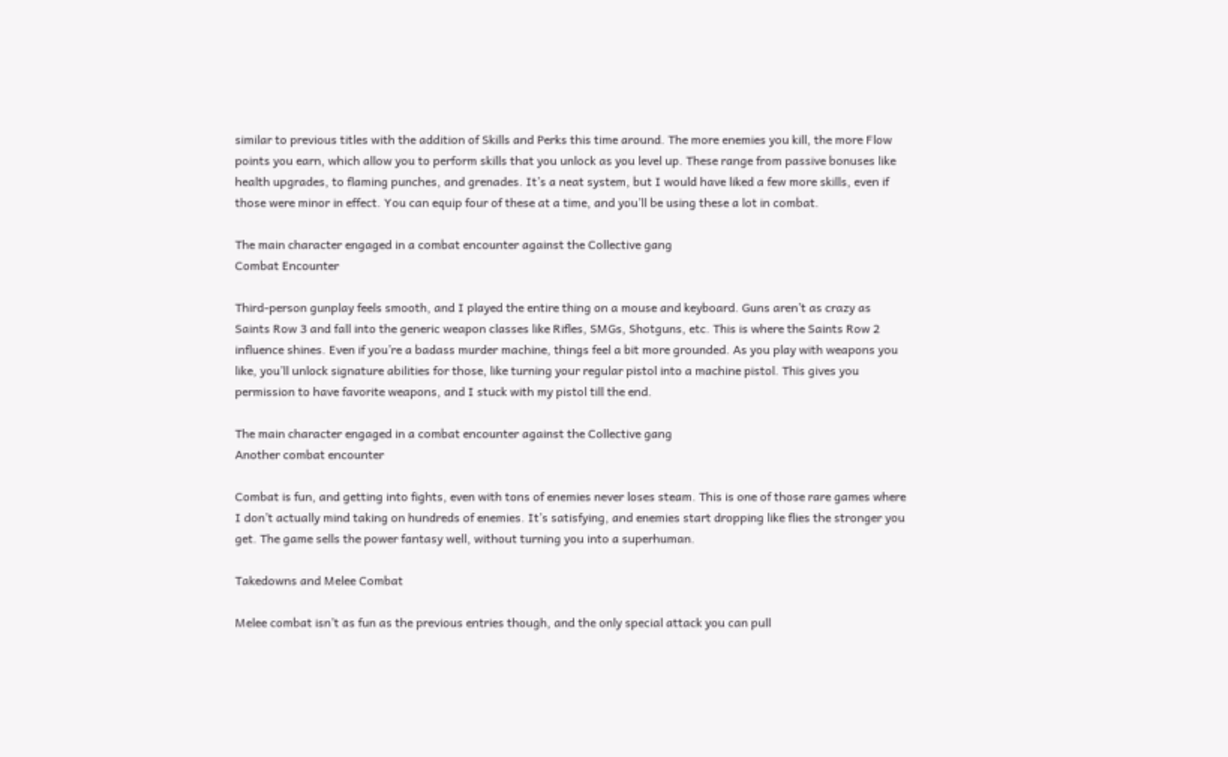similar to previous titles with the addition of Skills and Perks this time around. The more enemies you kill, the more Flow points you earn, which allow you to perform skills that you unlock as you level up. These range from passive bonuses like health upgrades, to flaming punches, and grenades. It’s a neat system, but I would have liked a few more skills, even if those were minor in effect. You can equip four of these at a time, and you’ll be using these a lot in combat.

The main character engaged in a combat encounter against the Collective gang
Combat Encounter

Third-person gunplay feels smooth, and I played the entire thing on a mouse and keyboard. Guns aren’t as crazy as Saints Row 3 and fall into the generic weapon classes like Rifles, SMGs, Shotguns, etc. This is where the Saints Row 2 influence shines. Even if you’re a badass murder machine, things feel a bit more grounded. As you play with weapons you like, you’ll unlock signature abilities for those, like turning your regular pistol into a machine pistol. This gives you permission to have favorite weapons, and I stuck with my pistol till the end.

The main character engaged in a combat encounter against the Collective gang
Another combat encounter

Combat is fun, and getting into fights, even with tons of enemies never loses steam. This is one of those rare games where I don’t actually mind taking on hundreds of enemies. It’s satisfying, and enemies start dropping like flies the stronger you get. The game sells the power fantasy well, without turning you into a superhuman.

Takedowns and Melee Combat

Melee combat isn’t as fun as the previous entries though, and the only special attack you can pull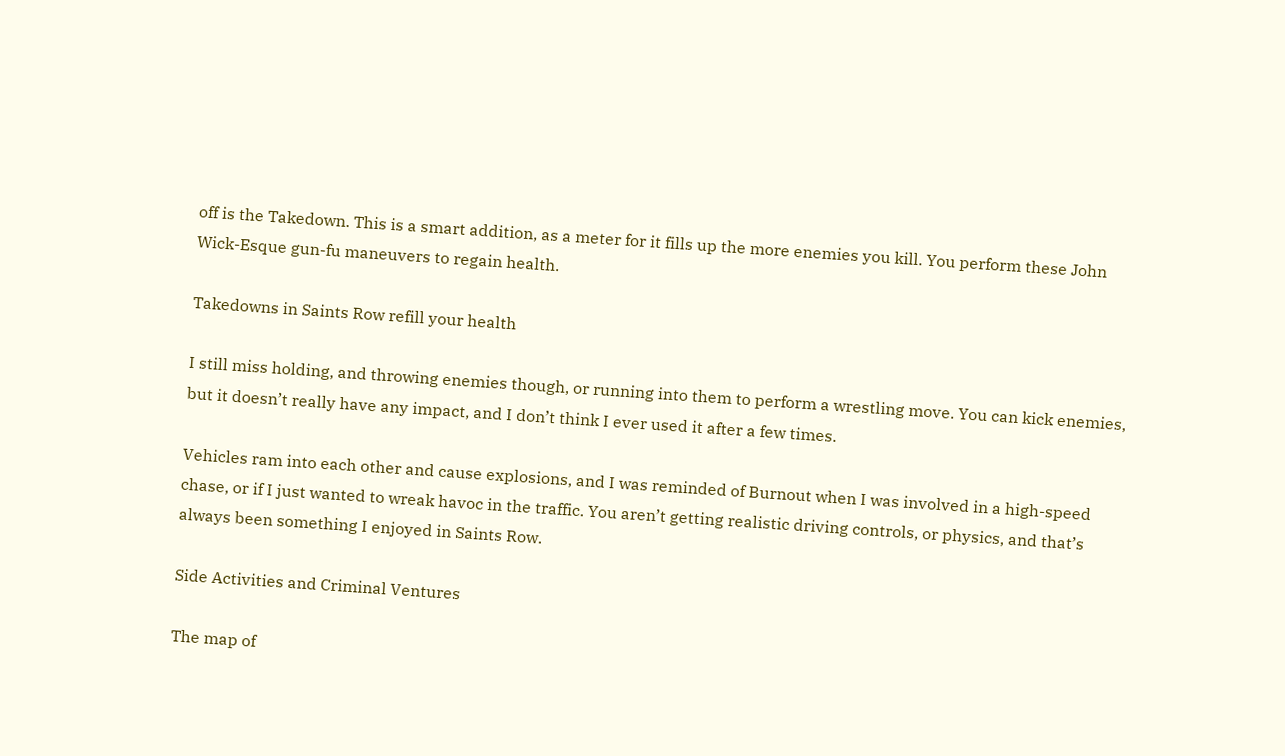off is the Takedown. This is a smart addition, as a meter for it fills up the more enemies you kill. You perform these John Wick-Esque gun-fu maneuvers to regain health.

Takedowns in Saints Row refill your health

I still miss holding, and throwing enemies though, or running into them to perform a wrestling move. You can kick enemies, but it doesn’t really have any impact, and I don’t think I ever used it after a few times.

Vehicles ram into each other and cause explosions, and I was reminded of Burnout when I was involved in a high-speed chase, or if I just wanted to wreak havoc in the traffic. You aren’t getting realistic driving controls, or physics, and that’s always been something I enjoyed in Saints Row.

Side Activities and Criminal Ventures

The map of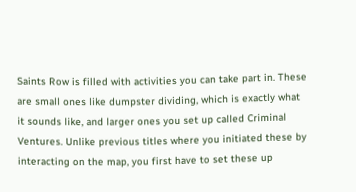Saints Row is filled with activities you can take part in. These are small ones like dumpster dividing, which is exactly what it sounds like, and larger ones you set up called Criminal Ventures. Unlike previous titles where you initiated these by interacting on the map, you first have to set these up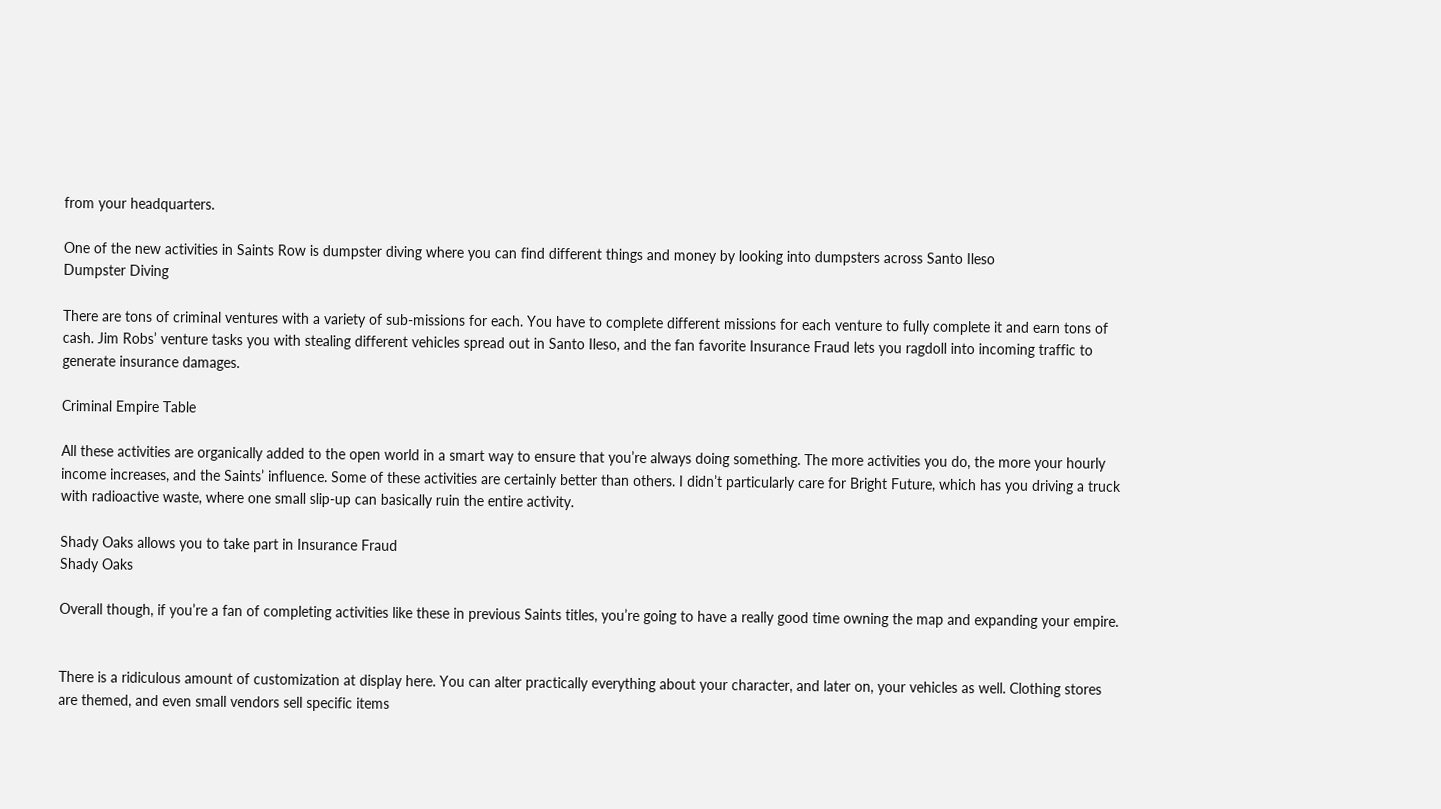from your headquarters.

One of the new activities in Saints Row is dumpster diving where you can find different things and money by looking into dumpsters across Santo Ileso
Dumpster Diving

There are tons of criminal ventures with a variety of sub-missions for each. You have to complete different missions for each venture to fully complete it and earn tons of cash. Jim Robs’ venture tasks you with stealing different vehicles spread out in Santo Ileso, and the fan favorite Insurance Fraud lets you ragdoll into incoming traffic to generate insurance damages.

Criminal Empire Table

All these activities are organically added to the open world in a smart way to ensure that you’re always doing something. The more activities you do, the more your hourly income increases, and the Saints’ influence. Some of these activities are certainly better than others. I didn’t particularly care for Bright Future, which has you driving a truck with radioactive waste, where one small slip-up can basically ruin the entire activity.

Shady Oaks allows you to take part in Insurance Fraud
Shady Oaks

Overall though, if you’re a fan of completing activities like these in previous Saints titles, you’re going to have a really good time owning the map and expanding your empire.


There is a ridiculous amount of customization at display here. You can alter practically everything about your character, and later on, your vehicles as well. Clothing stores are themed, and even small vendors sell specific items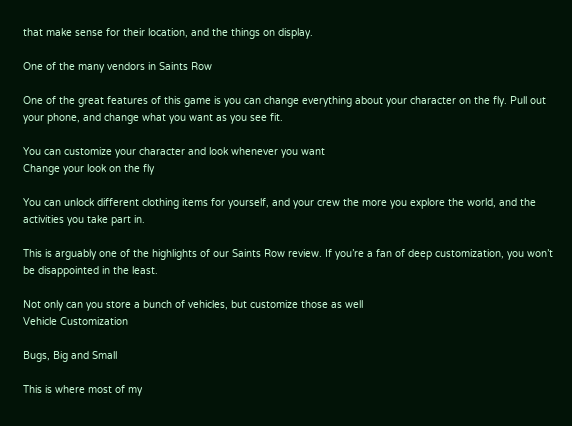that make sense for their location, and the things on display.

One of the many vendors in Saints Row

One of the great features of this game is you can change everything about your character on the fly. Pull out your phone, and change what you want as you see fit.

You can customize your character and look whenever you want
Change your look on the fly

You can unlock different clothing items for yourself, and your crew the more you explore the world, and the activities you take part in.

This is arguably one of the highlights of our Saints Row review. If you’re a fan of deep customization, you won’t be disappointed in the least.

Not only can you store a bunch of vehicles, but customize those as well
Vehicle Customization

Bugs, Big and Small

This is where most of my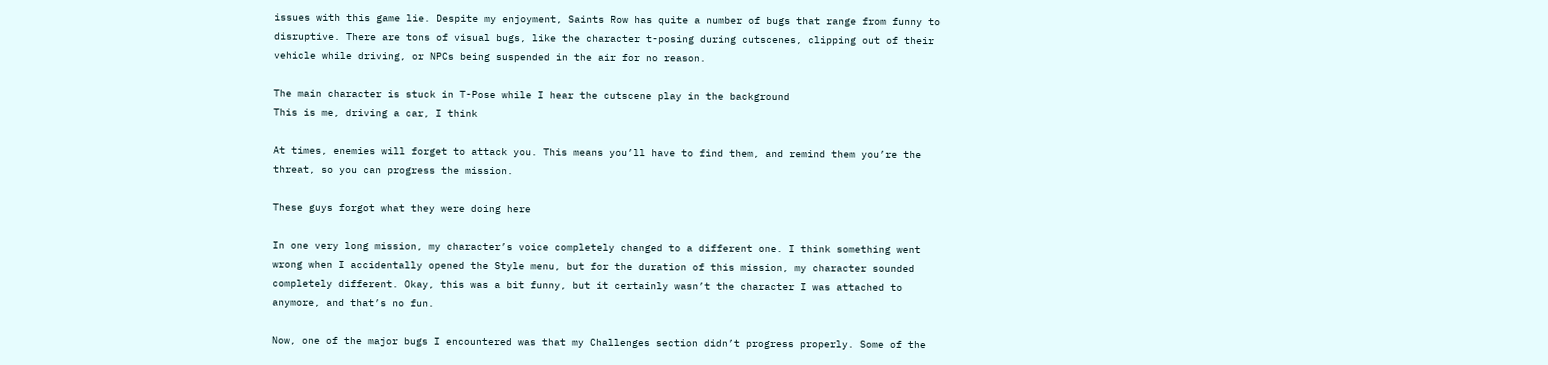issues with this game lie. Despite my enjoyment, Saints Row has quite a number of bugs that range from funny to disruptive. There are tons of visual bugs, like the character t-posing during cutscenes, clipping out of their vehicle while driving, or NPCs being suspended in the air for no reason.

The main character is stuck in T-Pose while I hear the cutscene play in the background
This is me, driving a car, I think

At times, enemies will forget to attack you. This means you’ll have to find them, and remind them you’re the threat, so you can progress the mission.

These guys forgot what they were doing here

In one very long mission, my character’s voice completely changed to a different one. I think something went wrong when I accidentally opened the Style menu, but for the duration of this mission, my character sounded completely different. Okay, this was a bit funny, but it certainly wasn’t the character I was attached to anymore, and that’s no fun.

Now, one of the major bugs I encountered was that my Challenges section didn’t progress properly. Some of the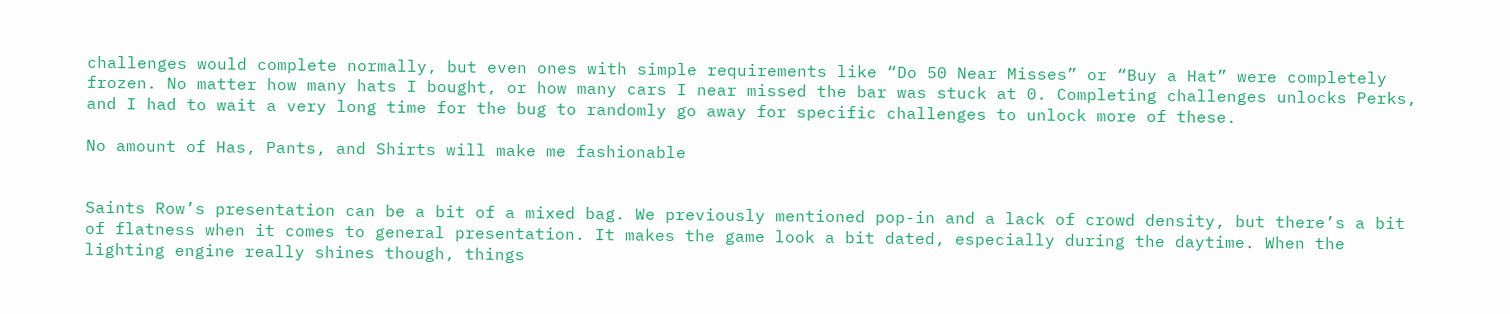challenges would complete normally, but even ones with simple requirements like “Do 50 Near Misses” or “Buy a Hat” were completely frozen. No matter how many hats I bought, or how many cars I near missed the bar was stuck at 0. Completing challenges unlocks Perks, and I had to wait a very long time for the bug to randomly go away for specific challenges to unlock more of these.

No amount of Has, Pants, and Shirts will make me fashionable


Saints Row’s presentation can be a bit of a mixed bag. We previously mentioned pop-in and a lack of crowd density, but there’s a bit of flatness when it comes to general presentation. It makes the game look a bit dated, especially during the daytime. When the lighting engine really shines though, things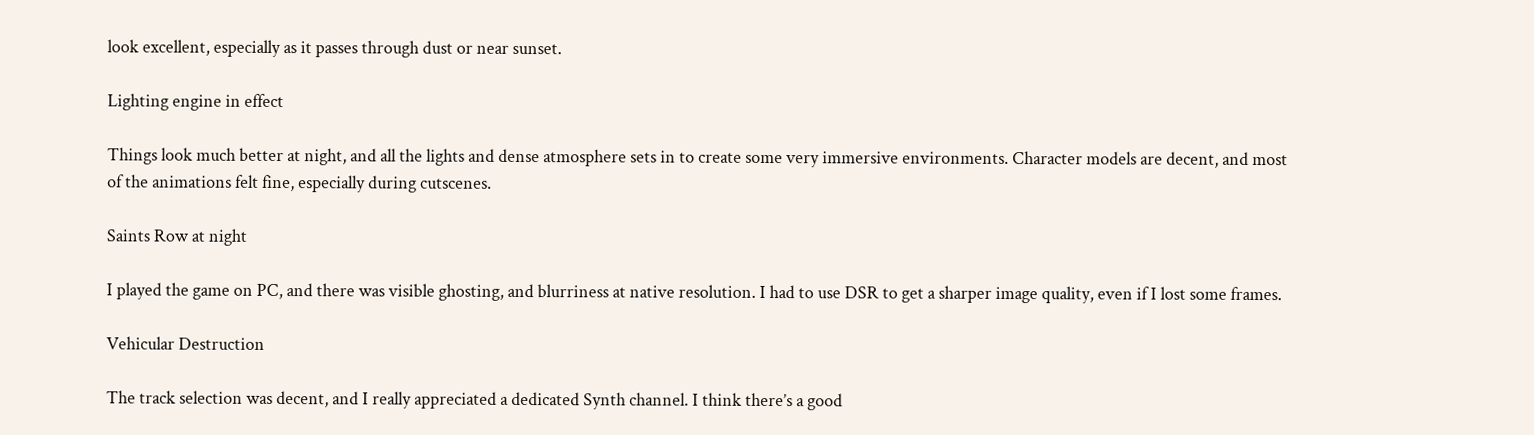look excellent, especially as it passes through dust or near sunset.

Lighting engine in effect

Things look much better at night, and all the lights and dense atmosphere sets in to create some very immersive environments. Character models are decent, and most of the animations felt fine, especially during cutscenes.

Saints Row at night

I played the game on PC, and there was visible ghosting, and blurriness at native resolution. I had to use DSR to get a sharper image quality, even if I lost some frames.

Vehicular Destruction

The track selection was decent, and I really appreciated a dedicated Synth channel. I think there’s a good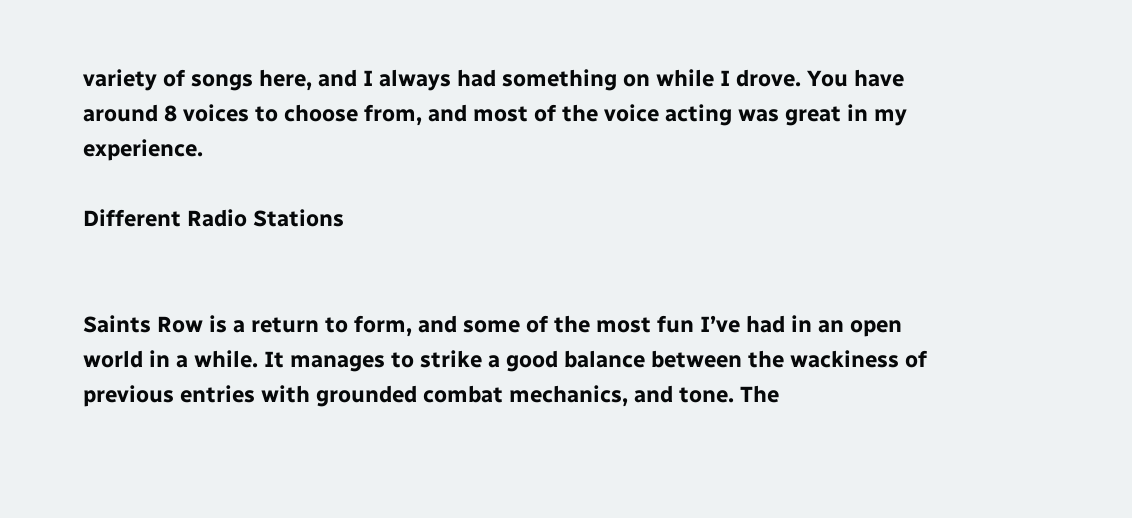variety of songs here, and I always had something on while I drove. You have around 8 voices to choose from, and most of the voice acting was great in my experience.

Different Radio Stations


Saints Row is a return to form, and some of the most fun I’ve had in an open world in a while. It manages to strike a good balance between the wackiness of previous entries with grounded combat mechanics, and tone. The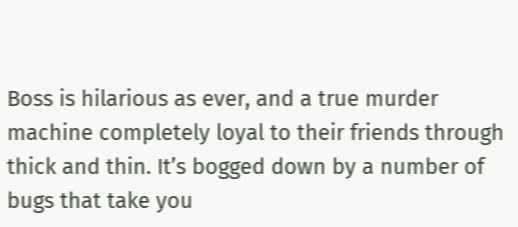Boss is hilarious as ever, and a true murder machine completely loyal to their friends through thick and thin. It’s bogged down by a number of bugs that take you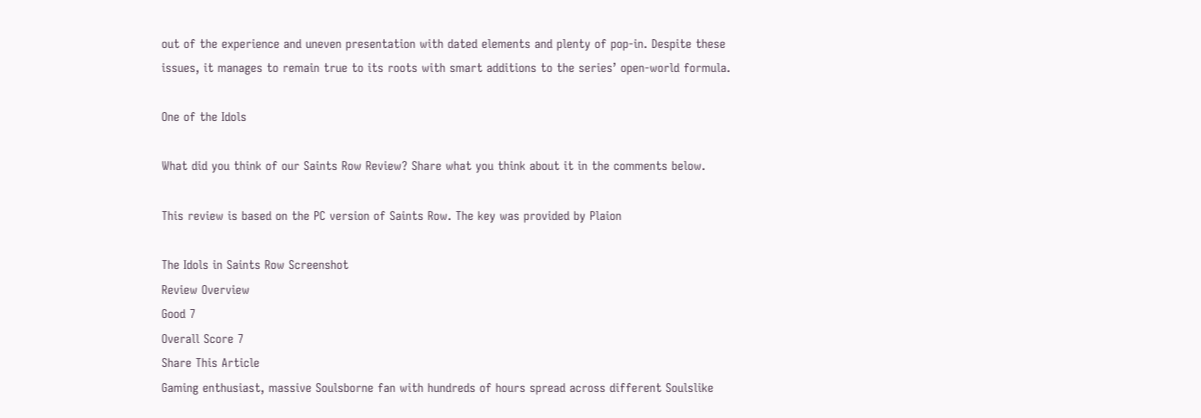out of the experience and uneven presentation with dated elements and plenty of pop-in. Despite these issues, it manages to remain true to its roots with smart additions to the series’ open-world formula.

One of the Idols

What did you think of our Saints Row Review? Share what you think about it in the comments below.

This review is based on the PC version of Saints Row. The key was provided by Plaion

The Idols in Saints Row Screenshot
Review Overview
Good 7
Overall Score 7
Share This Article
Gaming enthusiast, massive Soulsborne fan with hundreds of hours spread across different Soulslike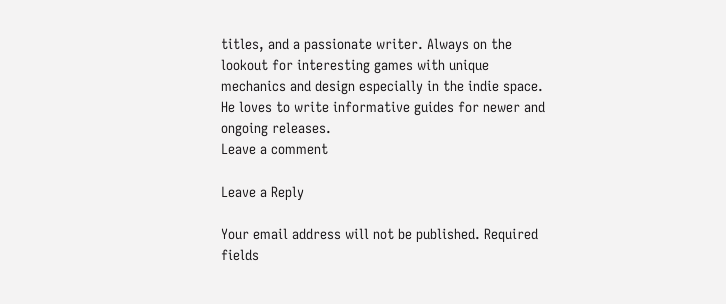titles, and a passionate writer. Always on the lookout for interesting games with unique mechanics and design especially in the indie space. He loves to write informative guides for newer and ongoing releases.
Leave a comment

Leave a Reply

Your email address will not be published. Required fields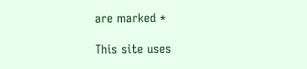are marked *

This site uses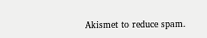Akismet to reduce spam.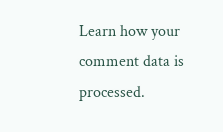Learn how your comment data is processed.